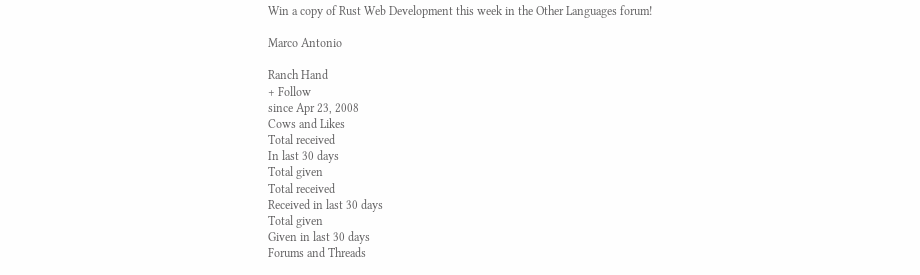Win a copy of Rust Web Development this week in the Other Languages forum!

Marco Antonio

Ranch Hand
+ Follow
since Apr 23, 2008
Cows and Likes
Total received
In last 30 days
Total given
Total received
Received in last 30 days
Total given
Given in last 30 days
Forums and Threads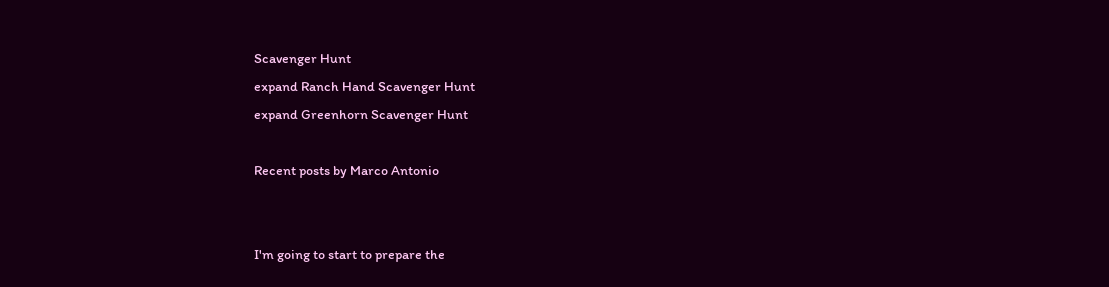Scavenger Hunt
expand Ranch Hand Scavenger Hunt
expand Greenhorn Scavenger Hunt

Recent posts by Marco Antonio


I'm going to start to prepare the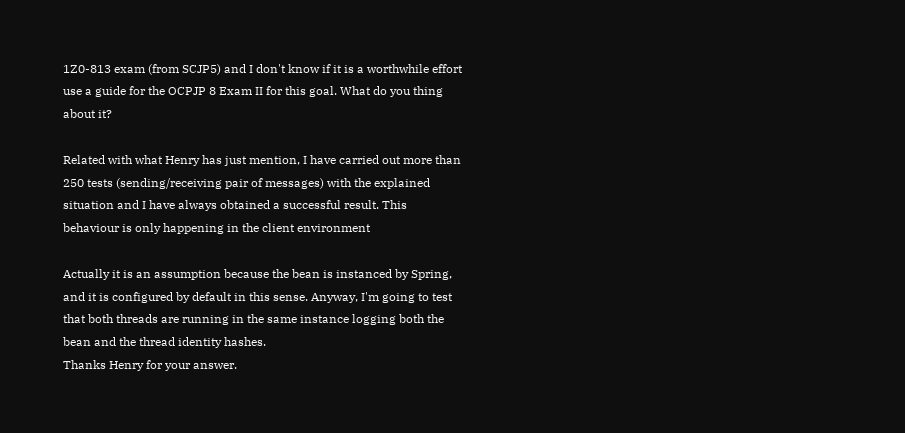1Z0-813 exam (from SCJP5) and I don't know if it is a worthwhile effort use a guide for the OCPJP 8 Exam II for this goal. What do you thing about it?

Related with what Henry has just mention, I have carried out more than 250 tests (sending/receiving pair of messages) with the explained situation and I have always obtained a successful result. This behaviour is only happening in the client environment

Actually it is an assumption because the bean is instanced by Spring, and it is configured by default in this sense. Anyway, I'm going to test that both threads are running in the same instance logging both the bean and the thread identity hashes.
Thanks Henry for your answer.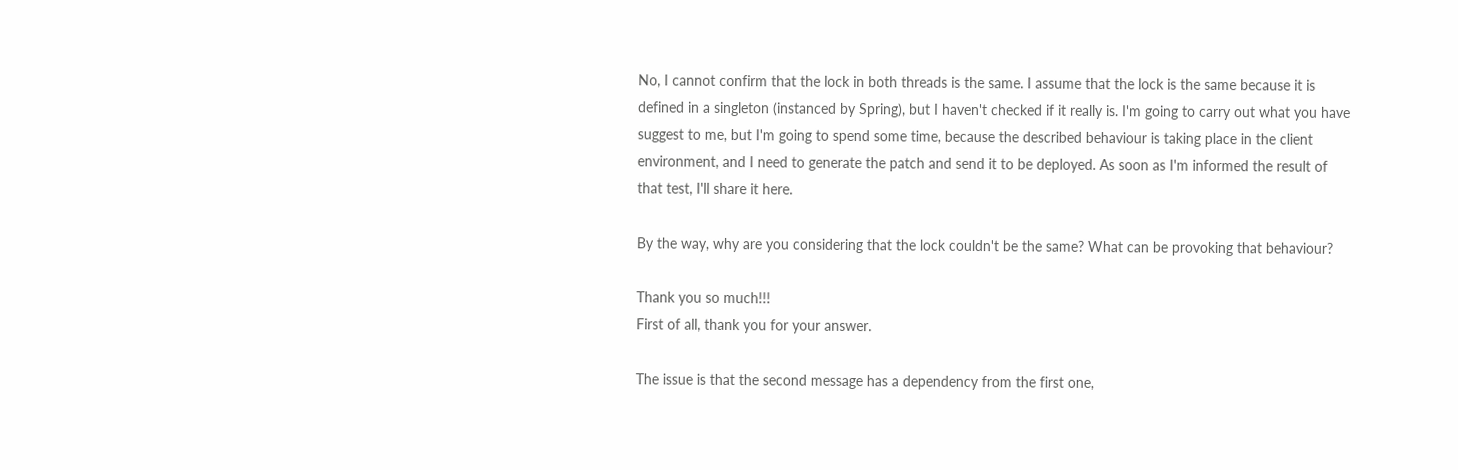No, I cannot confirm that the lock in both threads is the same. I assume that the lock is the same because it is defined in a singleton (instanced by Spring), but I haven't checked if it really is. I'm going to carry out what you have suggest to me, but I'm going to spend some time, because the described behaviour is taking place in the client environment, and I need to generate the patch and send it to be deployed. As soon as I'm informed the result of that test, I'll share it here.

By the way, why are you considering that the lock couldn't be the same? What can be provoking that behaviour?

Thank you so much!!!
First of all, thank you for your answer.

The issue is that the second message has a dependency from the first one,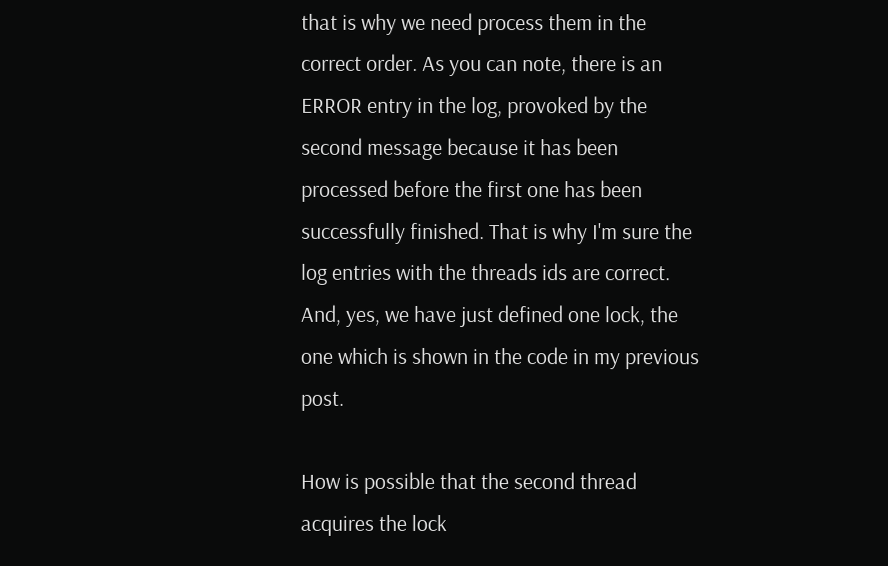that is why we need process them in the correct order. As you can note, there is an ERROR entry in the log, provoked by the second message because it has been processed before the first one has been successfully finished. That is why I'm sure the log entries with the threads ids are correct. And, yes, we have just defined one lock, the one which is shown in the code in my previous post.

How is possible that the second thread acquires the lock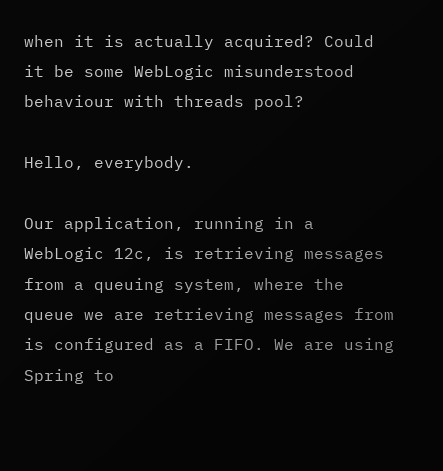when it is actually acquired? Could it be some WebLogic misunderstood behaviour with threads pool?

Hello, everybody.

Our application, running in a WebLogic 12c, is retrieving messages from a queuing system, where the queue we are retrieving messages from is configured as a FIFO. We are using Spring to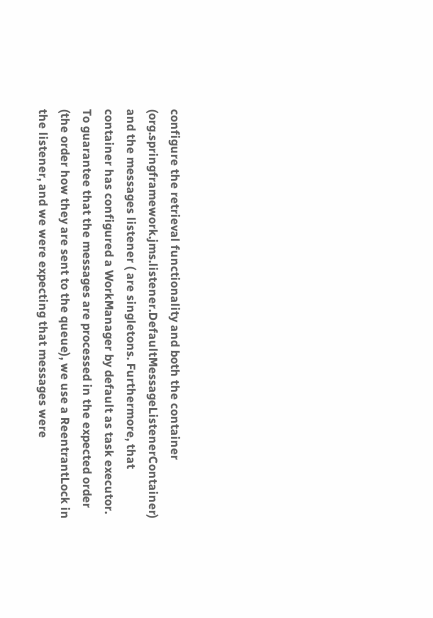configure the retrieval functionality and both the container (org.springframework.jms.listener.DefaultMessageListenerContainer) and the messages listener ( are singletons. Furthermore, that container has configured a WorkManager by default as task executor. To guarantee that the messages are processed in the expected order (the order how they are sent to the queue), we use a ReentrantLock in the listener, and we were expecting that messages were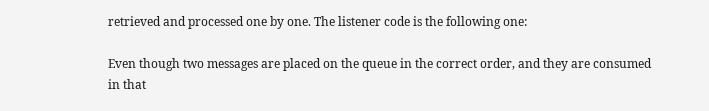retrieved and processed one by one. The listener code is the following one:

Even though two messages are placed on the queue in the correct order, and they are consumed in that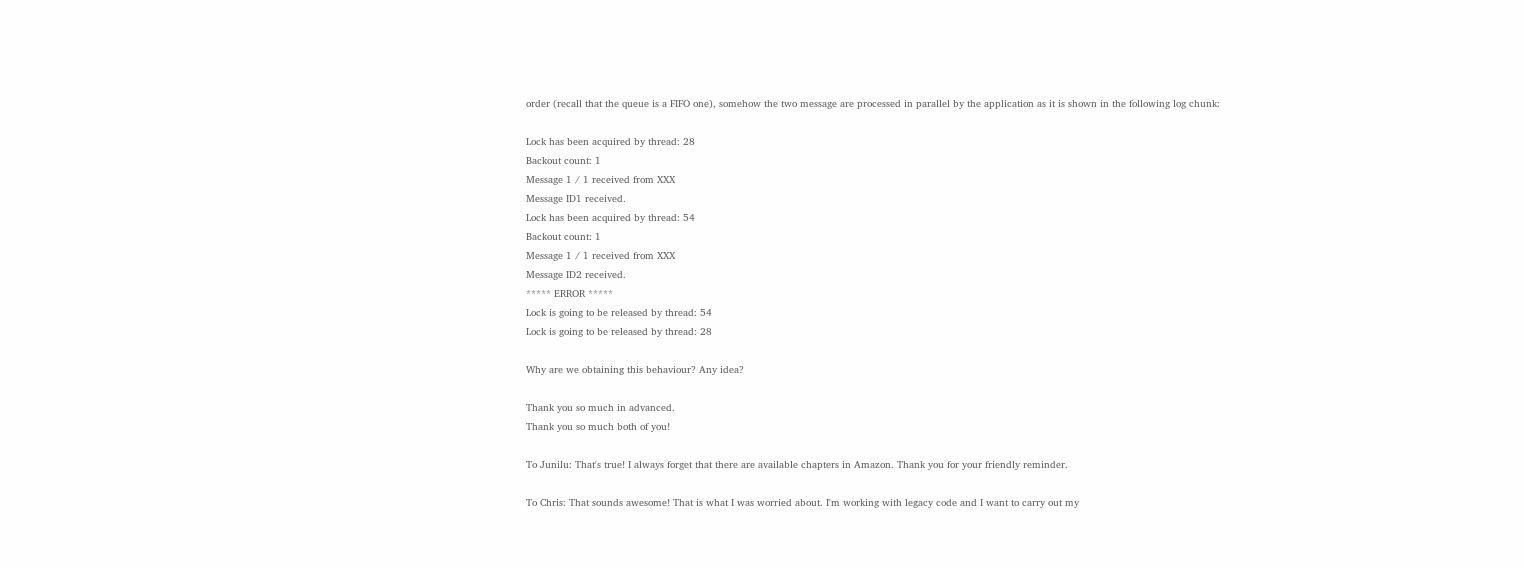order (recall that the queue is a FIFO one), somehow the two message are processed in parallel by the application as it is shown in the following log chunk:

Lock has been acquired by thread: 28
Backout count: 1
Message 1 / 1 received from XXX
Message ID1 received.
Lock has been acquired by thread: 54
Backout count: 1
Message 1 / 1 received from XXX
Message ID2 received.
***** ERROR *****
Lock is going to be released by thread: 54
Lock is going to be released by thread: 28

Why are we obtaining this behaviour? Any idea?

Thank you so much in advanced.
Thank you so much both of you!

To Junilu: That's true! I always forget that there are available chapters in Amazon. Thank you for your friendly reminder.

To Chris: That sounds awesome! That is what I was worried about. I'm working with legacy code and I want to carry out my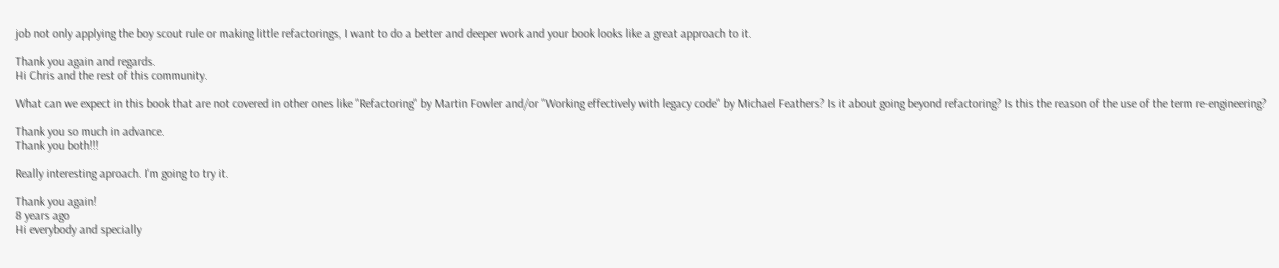job not only applying the boy scout rule or making little refactorings, I want to do a better and deeper work and your book looks like a great approach to it.

Thank you again and regards.
Hi Chris and the rest of this community.

What can we expect in this book that are not covered in other ones like "Refactoring" by Martin Fowler and/or "Working effectively with legacy code" by Michael Feathers? Is it about going beyond refactoring? Is this the reason of the use of the term re-engineering?

Thank you so much in advance.
Thank you both!!!

Really interesting aproach. I'm going to try it.

Thank you again!
8 years ago
Hi everybody and specially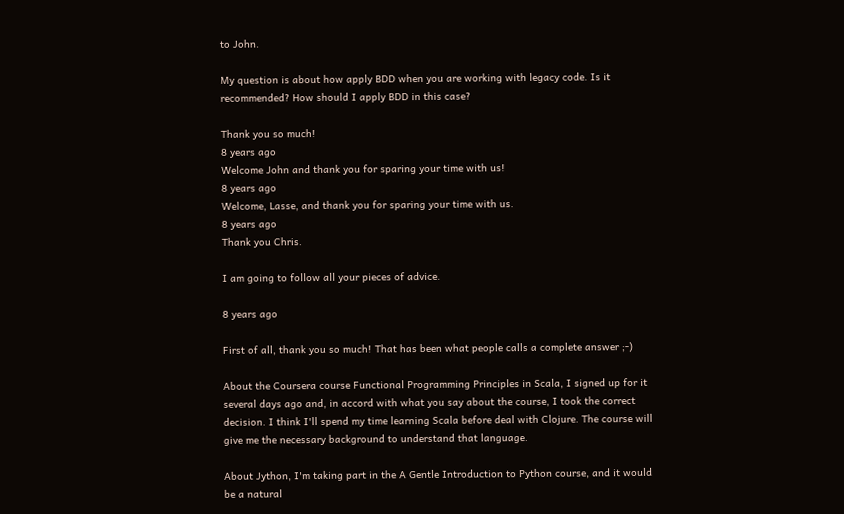to John.

My question is about how apply BDD when you are working with legacy code. Is it recommended? How should I apply BDD in this case?

Thank you so much!
8 years ago
Welcome John and thank you for sparing your time with us!
8 years ago
Welcome, Lasse, and thank you for sparing your time with us.
8 years ago
Thank you Chris.

I am going to follow all your pieces of advice.

8 years ago

First of all, thank you so much! That has been what people calls a complete answer ;-)

About the Coursera course Functional Programming Principles in Scala, I signed up for it several days ago and, in accord with what you say about the course, I took the correct decision. I think I'll spend my time learning Scala before deal with Clojure. The course will give me the necessary background to understand that language.

About Jython, I'm taking part in the A Gentle Introduction to Python course, and it would be a natural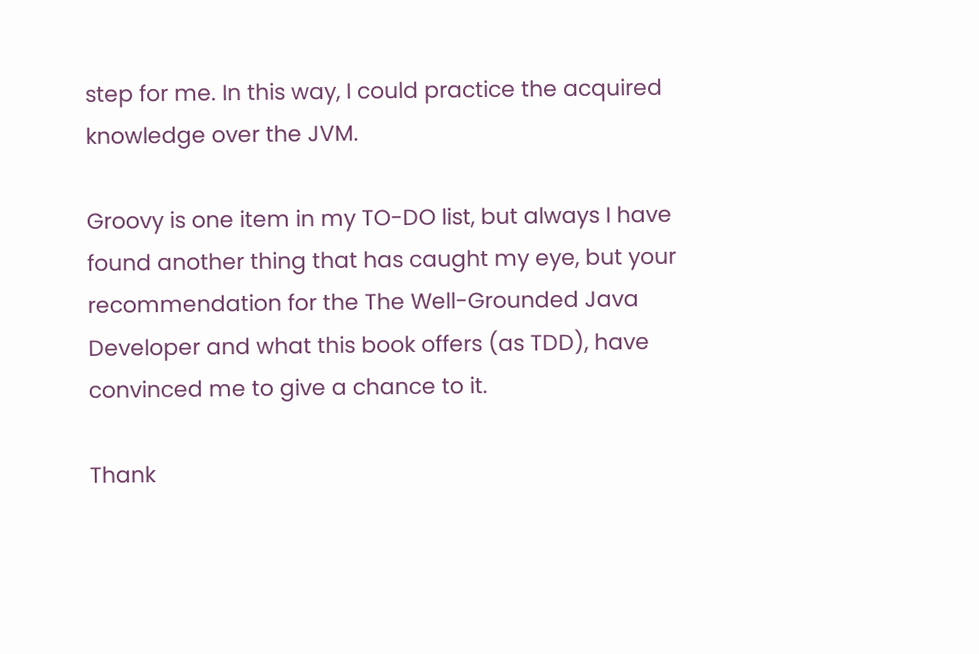step for me. In this way, I could practice the acquired knowledge over the JVM.

Groovy is one item in my TO-DO list, but always I have found another thing that has caught my eye, but your recommendation for the The Well-Grounded Java Developer and what this book offers (as TDD), have convinced me to give a chance to it.

Thank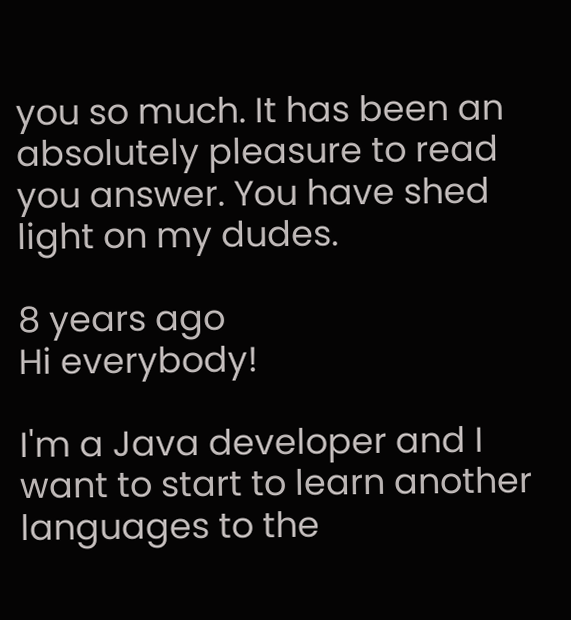you so much. It has been an absolutely pleasure to read you answer. You have shed light on my dudes.

8 years ago
Hi everybody!

I'm a Java developer and I want to start to learn another languages to the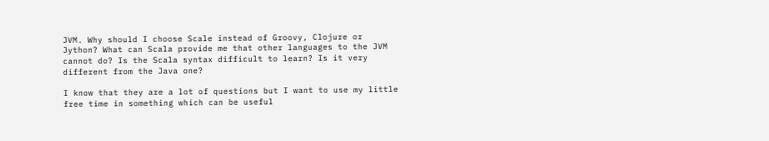JVM. Why should I choose Scale instead of Groovy, Clojure or Jython? What can Scala provide me that other languages to the JVM cannot do? Is the Scala syntax difficult to learn? Is it very different from the Java one?

I know that they are a lot of questions but I want to use my little free time in something which can be useful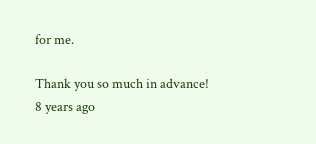for me.

Thank you so much in advance!
8 years ago